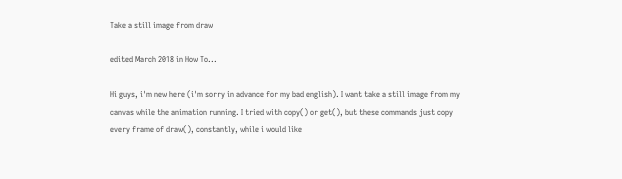Take a still image from draw

edited March 2018 in How To...

Hi guys, i'm new here (i'm sorry in advance for my bad english). I want take a still image from my canvas while the animation running. I tried with copy() or get(), but these commands just copy every frame of draw(), constantly, while i would like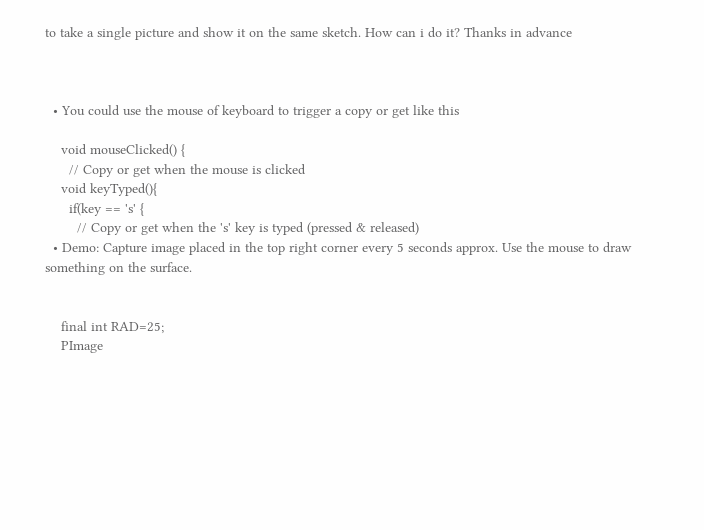to take a single picture and show it on the same sketch. How can i do it? Thanks in advance



  • You could use the mouse of keyboard to trigger a copy or get like this

    void mouseClicked() {
      // Copy or get when the mouse is clicked
    void keyTyped(){
      if(key == 's' {
        // Copy or get when the 's' key is typed (pressed & released)
  • Demo: Capture image placed in the top right corner every 5 seconds approx. Use the mouse to draw something on the surface.


    final int RAD=25;
    PImage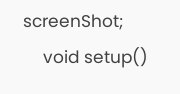screenShot;
    void setup()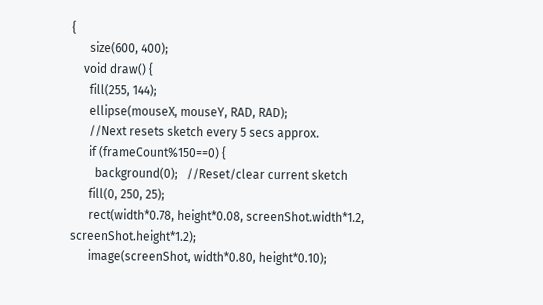{
      size(600, 400);
    void draw() {
      fill(255, 144);
      ellipse(mouseX, mouseY, RAD, RAD);
      //Next resets sketch every 5 secs approx.
      if (frameCount%150==0) {
        background(0);   //Reset/clear current sketch
      fill(0, 250, 25);
      rect(width*0.78, height*0.08, screenShot.width*1.2, screenShot.height*1.2);
      image(screenShot, width*0.80, height*0.10);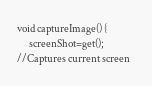void captureImage() {
      screenShot=get();  //Captures current screen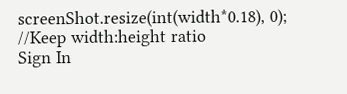screenShot.resize(int(width*0.18), 0);  //Keep width:height ratio
Sign In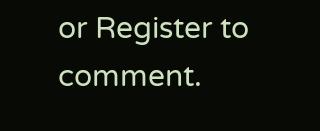or Register to comment.